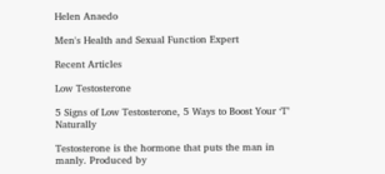Helen Anaedo

Men's Health and Sexual Function Expert

Recent Articles

Low Testosterone

5 Signs of Low Testosterone, 5 Ways to Boost Your ‘T’ Naturally

Testosterone is the hormone that puts the man in manly. Produced by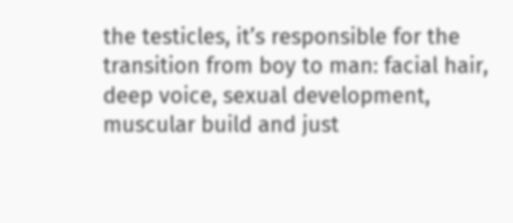the testicles, it’s responsible for the transition from boy to man: facial hair, deep voice, sexual development, muscular build and just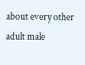about every other adult male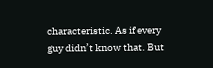characteristic. As if every guy didn’t know that. But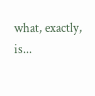what, exactly, is...